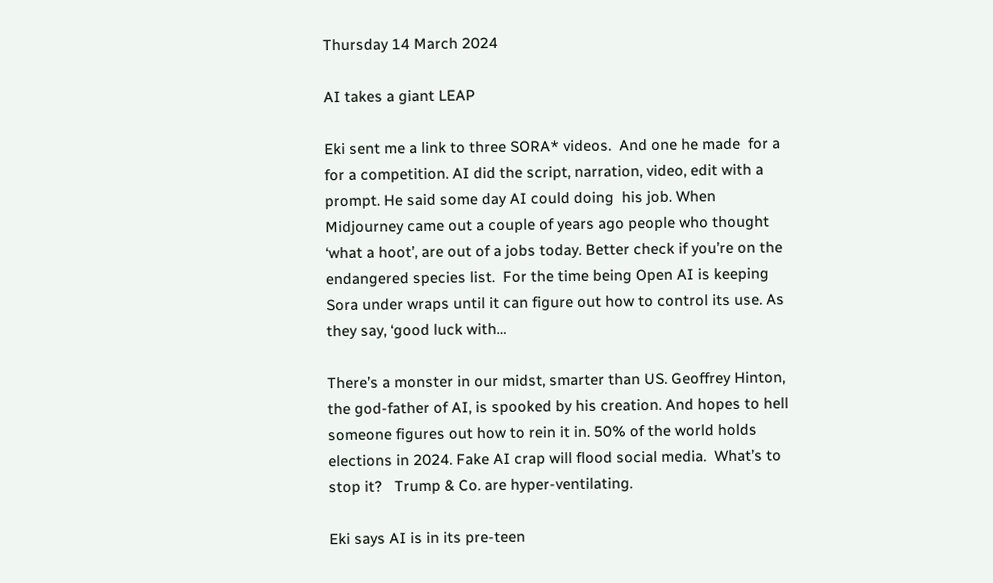Thursday 14 March 2024

AI takes a giant LEAP

Eki sent me a link to three SORA* videos.  And one he made  for a  for a competition. AI did the script, narration, video, edit with a prompt. He said some day AI could doing  his job. When Midjourney came out a couple of years ago people who thought  ‘what a hoot’, are out of a jobs today. Better check if you’re on the endangered species list.  For the time being Open AI is keeping Sora under wraps until it can figure out how to control its use. As they say, ‘good luck with…

There’s a monster in our midst, smarter than US. Geoffrey Hinton, the god-father of AI, is spooked by his creation. And hopes to hell someone figures out how to rein it in. 50% of the world holds elections in 2024. Fake AI crap will flood social media.  What’s to stop it?   Trump & Co. are hyper-ventilating.

Eki says AI is in its pre-teen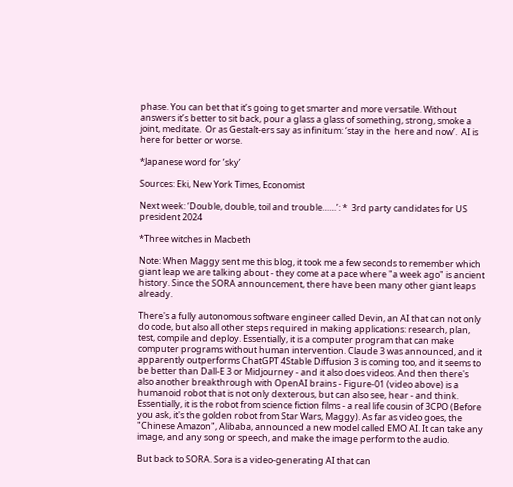phase. You can bet that it’s going to get smarter and more versatile. Without answers it’s better to sit back, pour a glass a glass of something, strong, smoke a joint, meditate.  Or as Gestalt-ers say as infinitum: ‘stay in the  here and now’.  AI is here for better or worse.

*Japanese word for ’sky’

Sources: Eki, New York Times, Economist

Next week: ‘Double, double, toil and trouble……’: *  3rd party candidates for US     president 2024

*Three witches in Macbeth

Note: When Maggy sent me this blog, it took me a few seconds to remember which giant leap we are talking about - they come at a pace where "a week ago" is ancient history. Since the SORA announcement, there have been many other giant leaps already.

There's a fully autonomous software engineer called Devin, an AI that can not only do code, but also all other steps required in making applications: research, plan, test, compile and deploy. Essentially, it is a computer program that can make computer programs without human intervention. Claude 3 was announced, and it apparently outperforms ChatGPT 4Stable Diffusion 3 is coming too, and it seems to be better than Dall-E 3 or Midjourney - and it also does videos. And then there's also another breakthrough with OpenAI brains - Figure-01 (video above) is a humanoid robot that is not only dexterous, but can also see, hear - and think. Essentially, it is the robot from science fiction films - a real life cousin of 3CPO (Before you ask, it's the golden robot from Star Wars, Maggy). As far as video goes, the "Chinese Amazon", Alibaba, announced a new model called EMO AI. It can take any image, and any song or speech, and make the image perform to the audio.

But back to SORA. Sora is a video-generating AI that can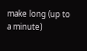make long (up to a minute)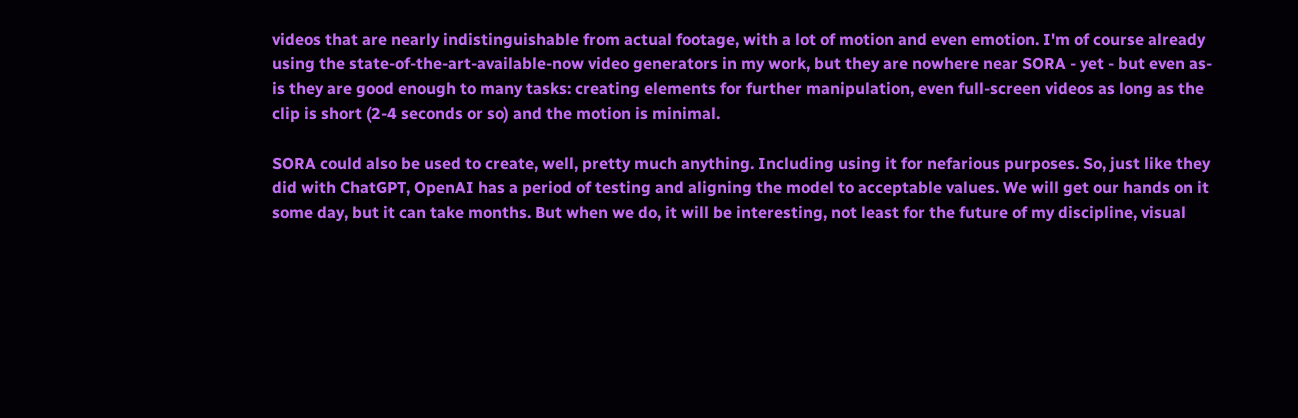videos that are nearly indistinguishable from actual footage, with a lot of motion and even emotion. I'm of course already using the state-of-the-art-available-now video generators in my work, but they are nowhere near SORA - yet - but even as-is they are good enough to many tasks: creating elements for further manipulation, even full-screen videos as long as the clip is short (2-4 seconds or so) and the motion is minimal.

SORA could also be used to create, well, pretty much anything. Including using it for nefarious purposes. So, just like they did with ChatGPT, OpenAI has a period of testing and aligning the model to acceptable values. We will get our hands on it some day, but it can take months. But when we do, it will be interesting, not least for the future of my discipline, visual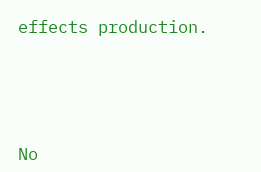effects production.




No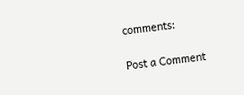comments:

Post a Comment